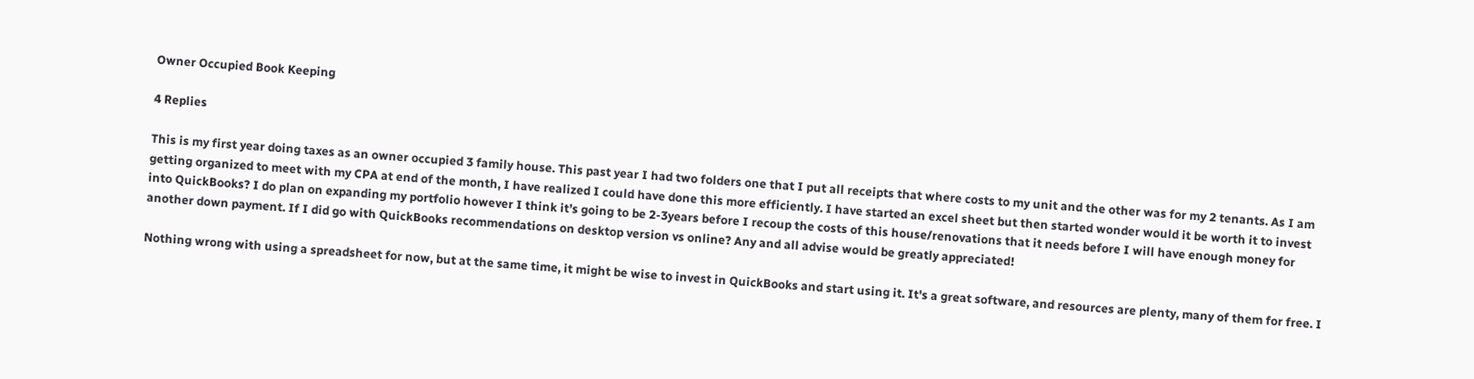Owner Occupied Book Keeping

4 Replies

This is my first year doing taxes as an owner occupied 3 family house. This past year I had two folders one that I put all receipts that where costs to my unit and the other was for my 2 tenants. As I am getting organized to meet with my CPA at end of the month, I have realized I could have done this more efficiently. I have started an excel sheet but then started wonder would it be worth it to invest into QuickBooks? I do plan on expanding my portfolio however I think it’s going to be 2-3years before I recoup the costs of this house/renovations that it needs before I will have enough money for another down payment. If I did go with QuickBooks recommendations on desktop version vs online? Any and all advise would be greatly appreciated!

Nothing wrong with using a spreadsheet for now, but at the same time, it might be wise to invest in QuickBooks and start using it. It's a great software, and resources are plenty, many of them for free. I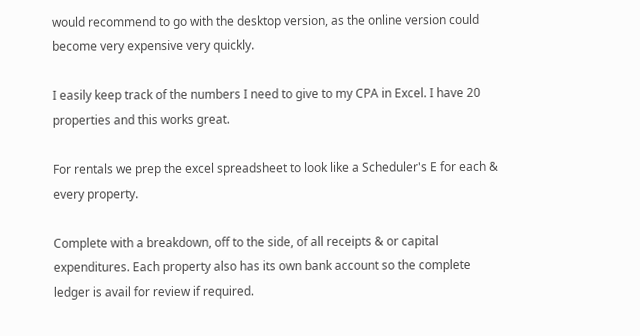would recommend to go with the desktop version, as the online version could become very expensive very quickly.

I easily keep track of the numbers I need to give to my CPA in Excel. I have 20 properties and this works great.

For rentals we prep the excel spreadsheet to look like a Scheduler's E for each & every property.

Complete with a breakdown, off to the side, of all receipts & or capital expenditures. Each property also has its own bank account so the complete ledger is avail for review if required.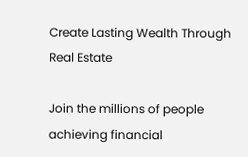Create Lasting Wealth Through Real Estate

Join the millions of people achieving financial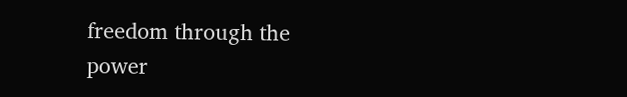freedom through the power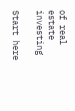of real estate investing

Start here